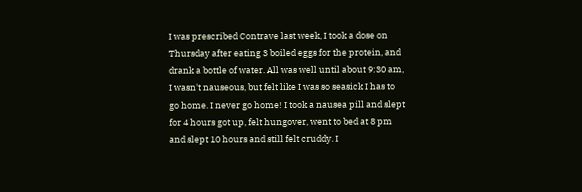I was prescribed Contrave last week, I took a dose on Thursday after eating 3 boiled eggs for the protein, and drank a bottle of water. All was well until about 9:30 am, I wasn't nauseous, but felt like I was so seasick I has to go home. I never go home! I took a nausea pill and slept for 4 hours got up, felt hungover, went to bed at 8 pm and slept 10 hours and still felt cruddy. I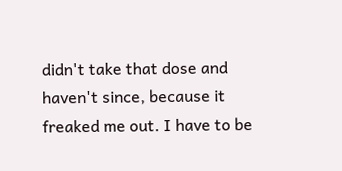didn't take that dose and haven't since, because it freaked me out. I have to be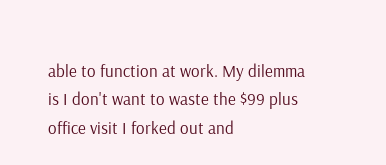able to function at work. My dilemma is I don't want to waste the $99 plus office visit I forked out and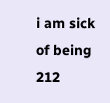i am sick of being 212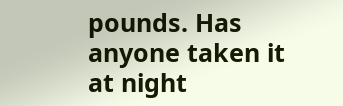pounds. Has anyone taken it at night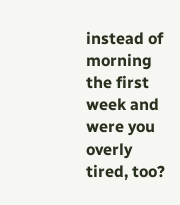instead of morning the first week and were you overly tired, too?